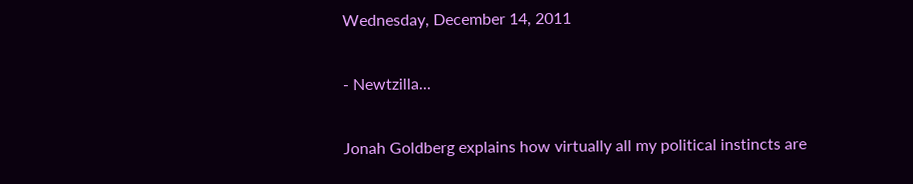Wednesday, December 14, 2011

- Newtzilla...

Jonah Goldberg explains how virtually all my political instincts are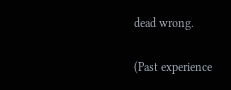dead wrong.

(Past experience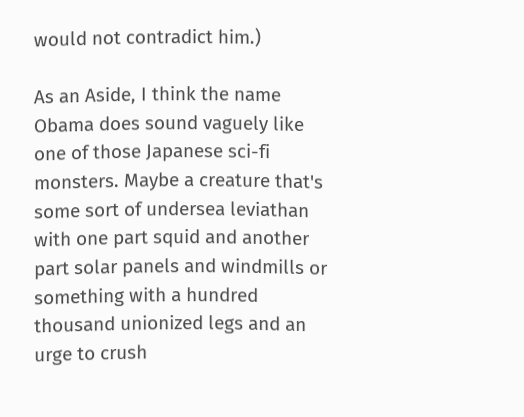would not contradict him.)

As an Aside, I think the name Obama does sound vaguely like one of those Japanese sci-fi monsters. Maybe a creature that's some sort of undersea leviathan with one part squid and another part solar panels and windmills or something with a hundred thousand unionized legs and an urge to crush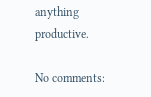anything productive.

No comments: